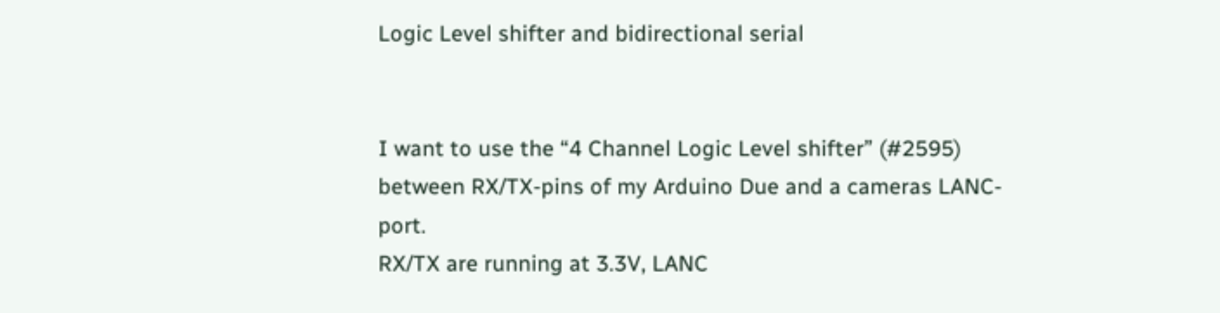Logic Level shifter and bidirectional serial


I want to use the “4 Channel Logic Level shifter” (#2595) between RX/TX-pins of my Arduino Due and a cameras LANC-port.
RX/TX are running at 3.3V, LANC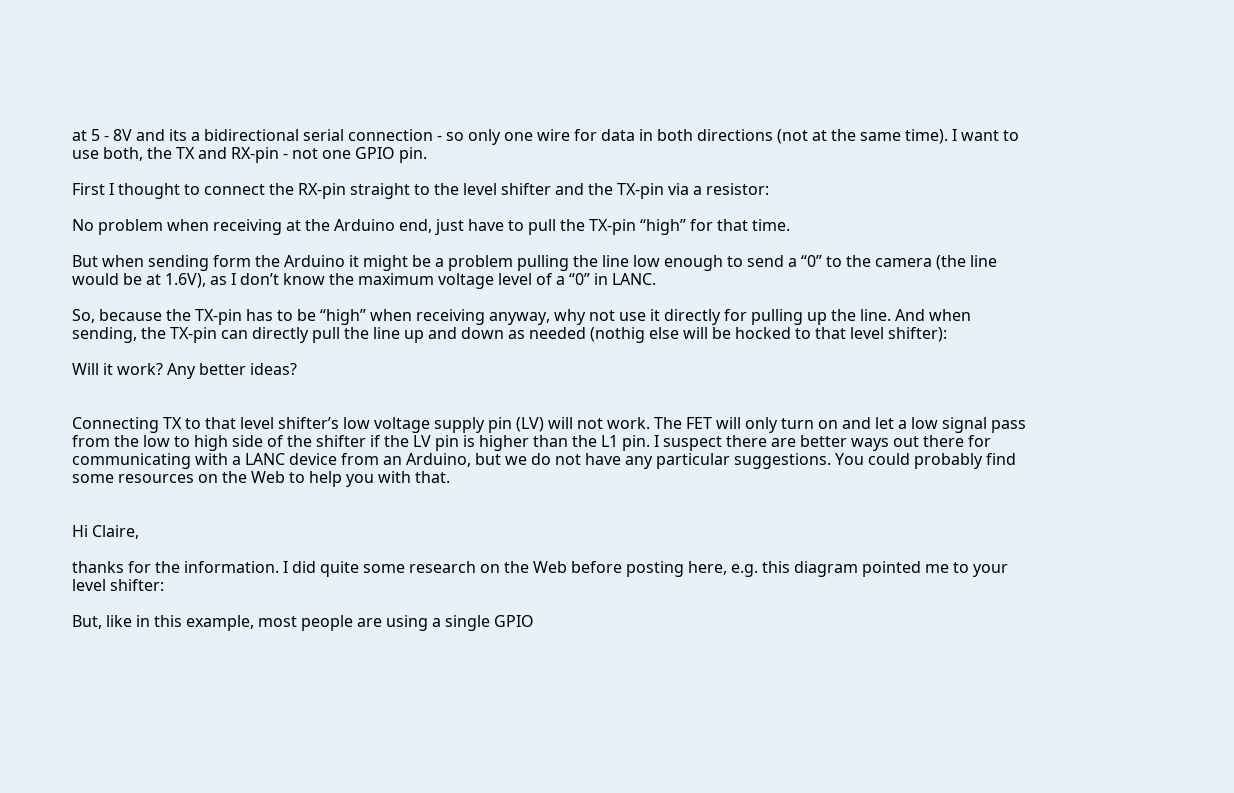at 5 - 8V and its a bidirectional serial connection - so only one wire for data in both directions (not at the same time). I want to use both, the TX and RX-pin - not one GPIO pin.

First I thought to connect the RX-pin straight to the level shifter and the TX-pin via a resistor:

No problem when receiving at the Arduino end, just have to pull the TX-pin “high” for that time.

But when sending form the Arduino it might be a problem pulling the line low enough to send a “0” to the camera (the line would be at 1.6V), as I don’t know the maximum voltage level of a “0” in LANC.

So, because the TX-pin has to be “high” when receiving anyway, why not use it directly for pulling up the line. And when sending, the TX-pin can directly pull the line up and down as needed (nothig else will be hocked to that level shifter):

Will it work? Any better ideas?


Connecting TX to that level shifter’s low voltage supply pin (LV) will not work. The FET will only turn on and let a low signal pass from the low to high side of the shifter if the LV pin is higher than the L1 pin. I suspect there are better ways out there for communicating with a LANC device from an Arduino, but we do not have any particular suggestions. You could probably find some resources on the Web to help you with that.


Hi Claire,

thanks for the information. I did quite some research on the Web before posting here, e.g. this diagram pointed me to your level shifter:

But, like in this example, most people are using a single GPIO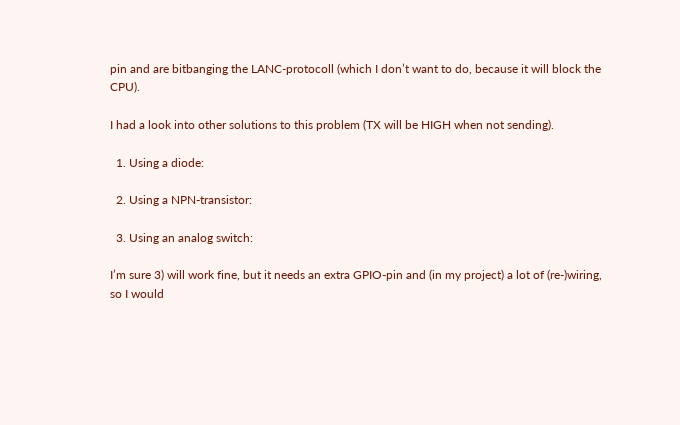pin and are bitbanging the LANC-protocoll (which I don’t want to do, because it will block the CPU).

I had a look into other solutions to this problem (TX will be HIGH when not sending).

  1. Using a diode:

  2. Using a NPN-transistor:

  3. Using an analog switch:

I’m sure 3) will work fine, but it needs an extra GPIO-pin and (in my project) a lot of (re-)wiring, so I would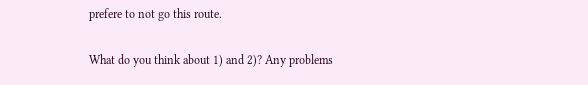prefere to not go this route.

What do you think about 1) and 2)? Any problems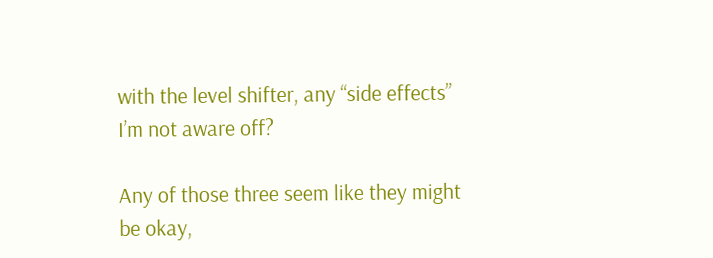with the level shifter, any “side effects” I’m not aware off?

Any of those three seem like they might be okay,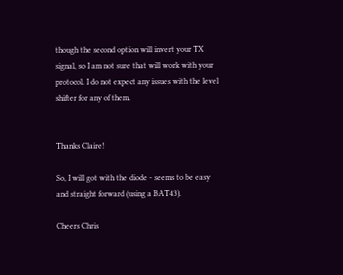though the second option will invert your TX signal, so I am not sure that will work with your protocol. I do not expect any issues with the level shifter for any of them.


Thanks Claire!

So, I will got with the diode - seems to be easy and straight forward (using a BAT43).

Cheers Chris